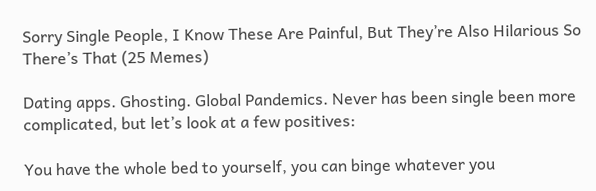Sorry Single People, I Know These Are Painful, But They’re Also Hilarious So There’s That (25 Memes)

Dating apps. Ghosting. Global Pandemics. Never has been single been more complicated, but let’s look at a few positives:

You have the whole bed to yourself, you can binge whatever you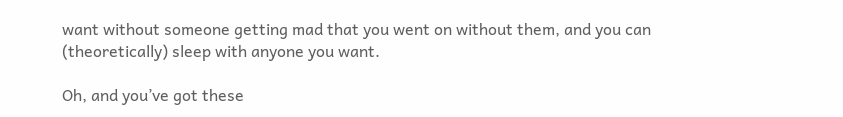want without someone getting mad that you went on without them, and you can (theoretically) sleep with anyone you want.

Oh, and you’ve got these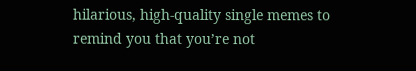hilarious, high-quality single memes to remind you that you’re not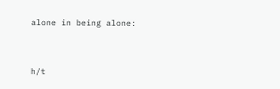alone in being alone:


h/t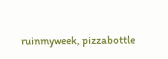ruinmyweek, pizzabottle